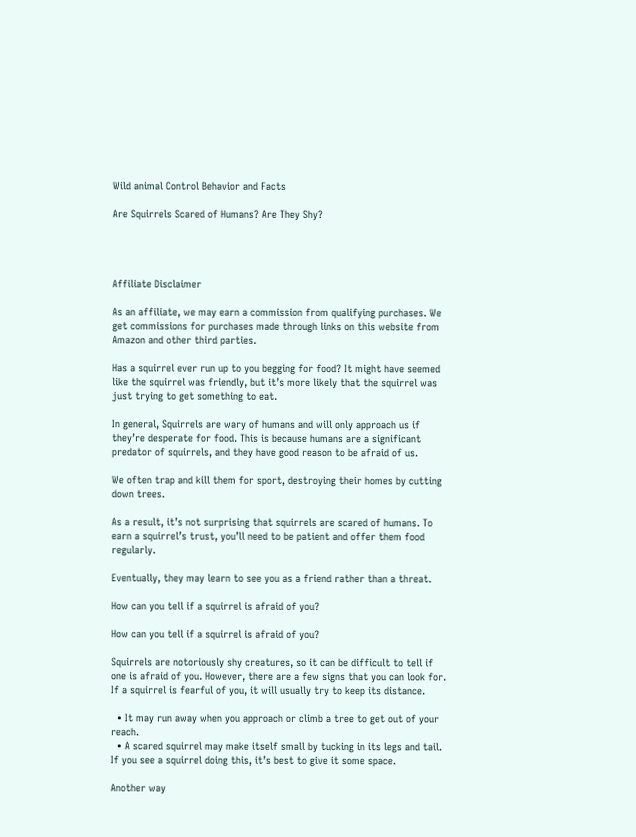Wild animal Control Behavior and Facts

Are Squirrels Scared of Humans? Are They Shy?




Affiliate Disclaimer

As an affiliate, we may earn a commission from qualifying purchases. We get commissions for purchases made through links on this website from Amazon and other third parties.

Has a squirrel ever run up to you begging for food? It might have seemed like the squirrel was friendly, but it’s more likely that the squirrel was just trying to get something to eat.

In general, Squirrels are wary of humans and will only approach us if they’re desperate for food. This is because humans are a significant predator of squirrels, and they have good reason to be afraid of us.

We often trap and kill them for sport, destroying their homes by cutting down trees.

As a result, it’s not surprising that squirrels are scared of humans. To earn a squirrel’s trust, you’ll need to be patient and offer them food regularly.

Eventually, they may learn to see you as a friend rather than a threat.

How can you tell if a squirrel is afraid of you?

How can you tell if a squirrel is afraid of you?

Squirrels are notoriously shy creatures, so it can be difficult to tell if one is afraid of you. However, there are a few signs that you can look for. If a squirrel is fearful of you, it will usually try to keep its distance.

  • It may run away when you approach or climb a tree to get out of your reach.
  • A scared squirrel may make itself small by tucking in its legs and tail. If you see a squirrel doing this, it’s best to give it some space.

Another way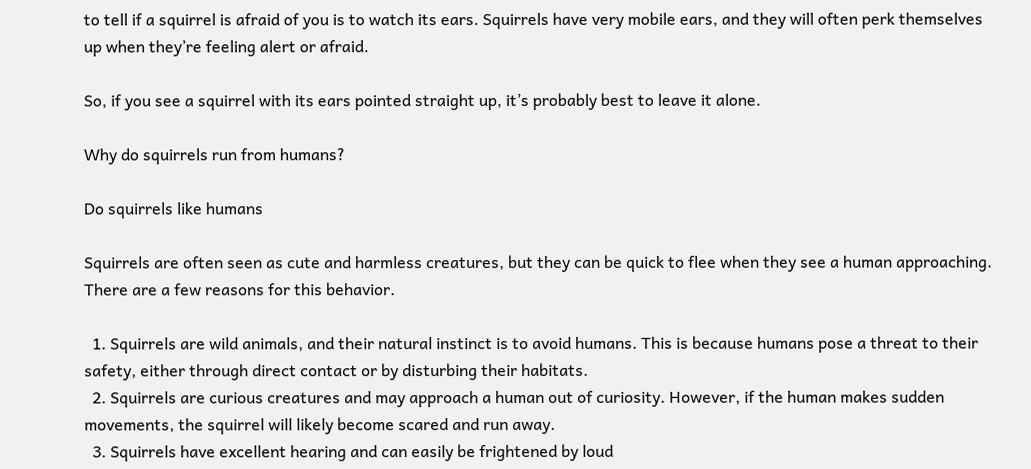to tell if a squirrel is afraid of you is to watch its ears. Squirrels have very mobile ears, and they will often perk themselves up when they’re feeling alert or afraid.

So, if you see a squirrel with its ears pointed straight up, it’s probably best to leave it alone.

Why do squirrels run from humans?

Do squirrels like humans

Squirrels are often seen as cute and harmless creatures, but they can be quick to flee when they see a human approaching. There are a few reasons for this behavior.

  1. Squirrels are wild animals, and their natural instinct is to avoid humans. This is because humans pose a threat to their safety, either through direct contact or by disturbing their habitats.
  2. Squirrels are curious creatures and may approach a human out of curiosity. However, if the human makes sudden movements, the squirrel will likely become scared and run away.
  3. Squirrels have excellent hearing and can easily be frightened by loud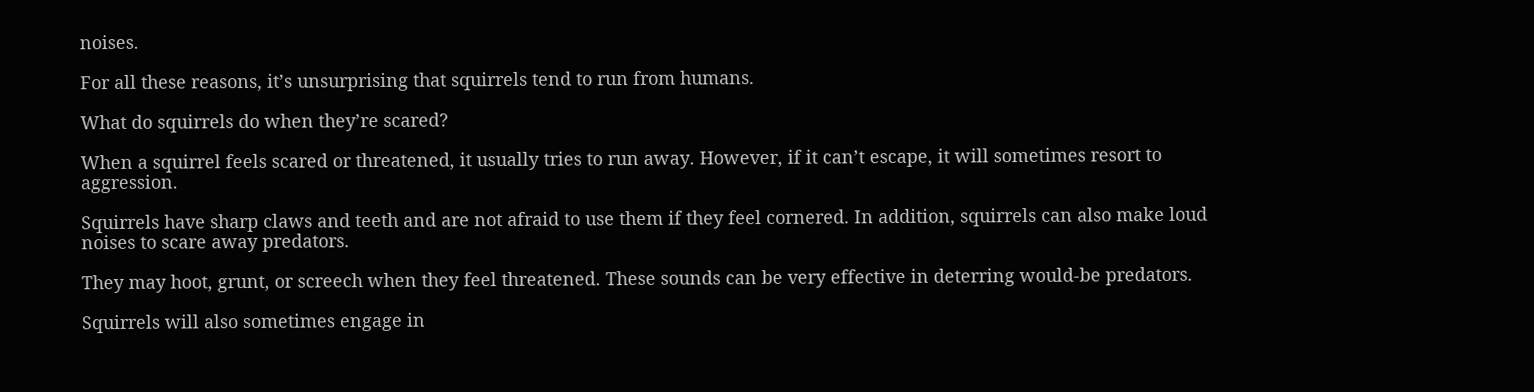noises.

For all these reasons, it’s unsurprising that squirrels tend to run from humans.

What do squirrels do when they’re scared?

When a squirrel feels scared or threatened, it usually tries to run away. However, if it can’t escape, it will sometimes resort to aggression.

Squirrels have sharp claws and teeth and are not afraid to use them if they feel cornered. In addition, squirrels can also make loud noises to scare away predators.

They may hoot, grunt, or screech when they feel threatened. These sounds can be very effective in deterring would-be predators.

Squirrels will also sometimes engage in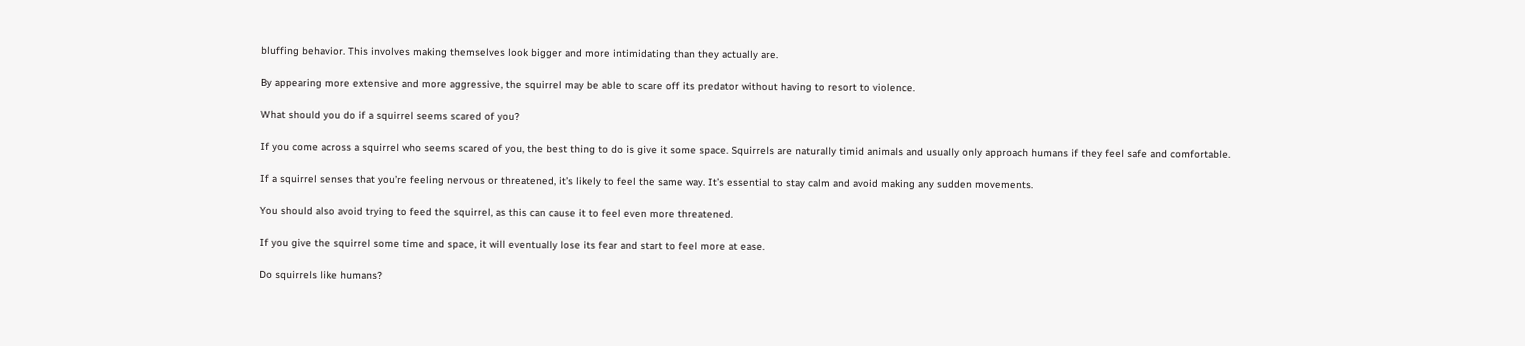bluffing behavior. This involves making themselves look bigger and more intimidating than they actually are.

By appearing more extensive and more aggressive, the squirrel may be able to scare off its predator without having to resort to violence.

What should you do if a squirrel seems scared of you?

If you come across a squirrel who seems scared of you, the best thing to do is give it some space. Squirrels are naturally timid animals and usually only approach humans if they feel safe and comfortable.

If a squirrel senses that you’re feeling nervous or threatened, it’s likely to feel the same way. It’s essential to stay calm and avoid making any sudden movements.

You should also avoid trying to feed the squirrel, as this can cause it to feel even more threatened.

If you give the squirrel some time and space, it will eventually lose its fear and start to feel more at ease.

Do squirrels like humans?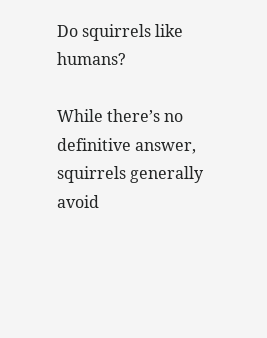Do squirrels like humans?

While there’s no definitive answer, squirrels generally avoid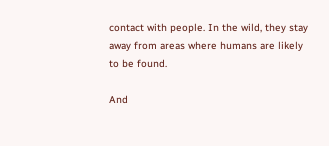contact with people. In the wild, they stay away from areas where humans are likely to be found.

And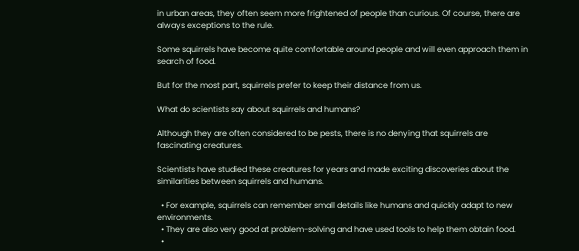in urban areas, they often seem more frightened of people than curious. Of course, there are always exceptions to the rule.

Some squirrels have become quite comfortable around people and will even approach them in search of food.

But for the most part, squirrels prefer to keep their distance from us.

What do scientists say about squirrels and humans?

Although they are often considered to be pests, there is no denying that squirrels are fascinating creatures.

Scientists have studied these creatures for years and made exciting discoveries about the similarities between squirrels and humans.

  • For example, squirrels can remember small details like humans and quickly adapt to new environments.
  • They are also very good at problem-solving and have used tools to help them obtain food.
  •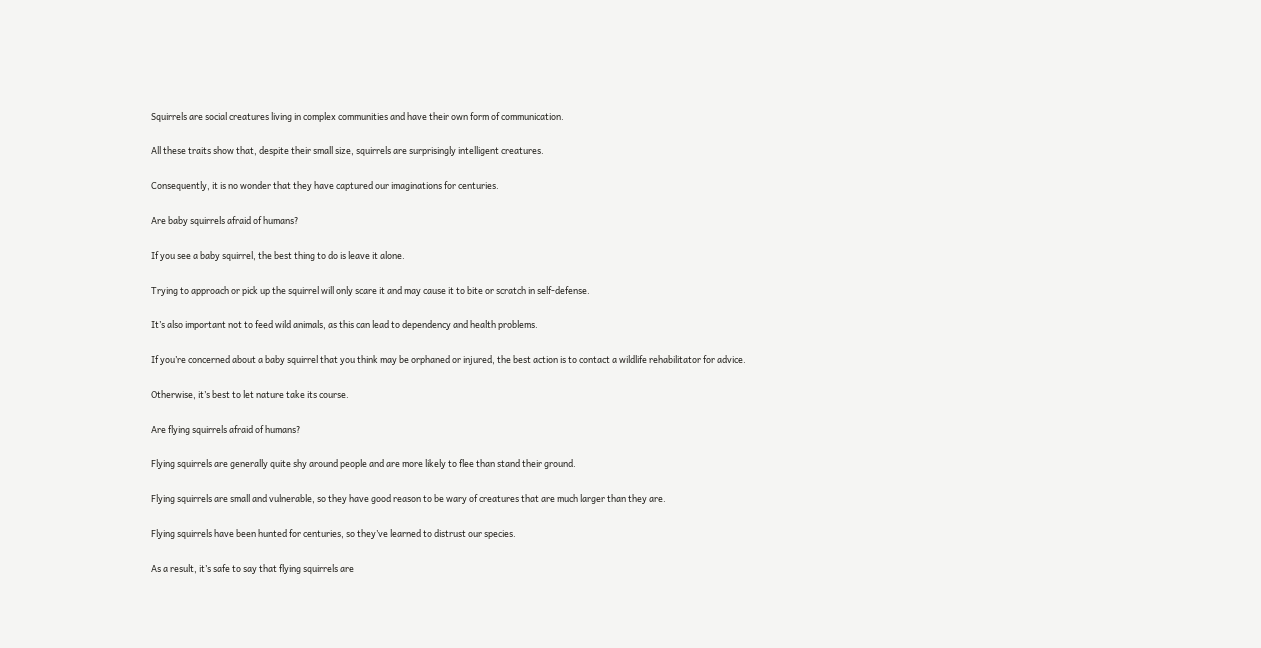Squirrels are social creatures living in complex communities and have their own form of communication.

All these traits show that, despite their small size, squirrels are surprisingly intelligent creatures.

Consequently, it is no wonder that they have captured our imaginations for centuries.

Are baby squirrels afraid of humans?

If you see a baby squirrel, the best thing to do is leave it alone.

Trying to approach or pick up the squirrel will only scare it and may cause it to bite or scratch in self-defense.

It’s also important not to feed wild animals, as this can lead to dependency and health problems.

If you’re concerned about a baby squirrel that you think may be orphaned or injured, the best action is to contact a wildlife rehabilitator for advice.

Otherwise, it’s best to let nature take its course.

Are flying squirrels afraid of humans?

Flying squirrels are generally quite shy around people and are more likely to flee than stand their ground.

Flying squirrels are small and vulnerable, so they have good reason to be wary of creatures that are much larger than they are.

Flying squirrels have been hunted for centuries, so they’ve learned to distrust our species.

As a result, it’s safe to say that flying squirrels are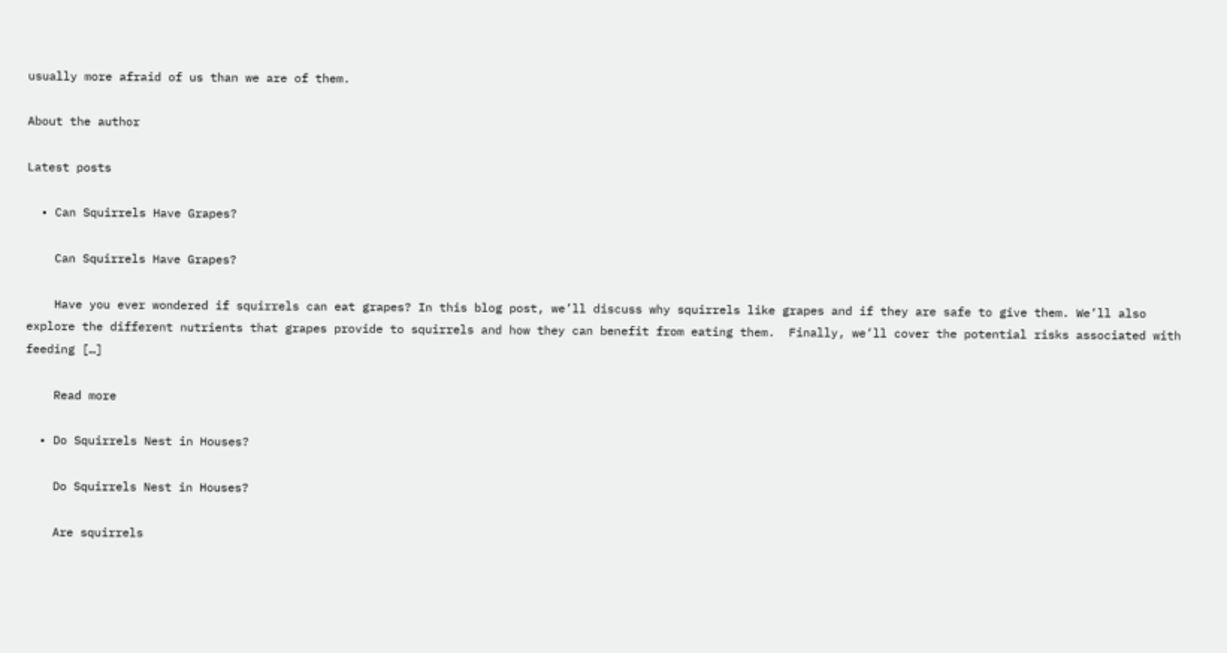usually more afraid of us than we are of them.

About the author

Latest posts

  • Can Squirrels Have Grapes?

    Can Squirrels Have Grapes?

    Have you ever wondered if squirrels can eat grapes? In this blog post, we’ll discuss why squirrels like grapes and if they are safe to give them. We’ll also explore the different nutrients that grapes provide to squirrels and how they can benefit from eating them.  Finally, we’ll cover the potential risks associated with feeding […]

    Read more

  • Do Squirrels Nest in Houses?

    Do Squirrels Nest in Houses?

    Are squirrels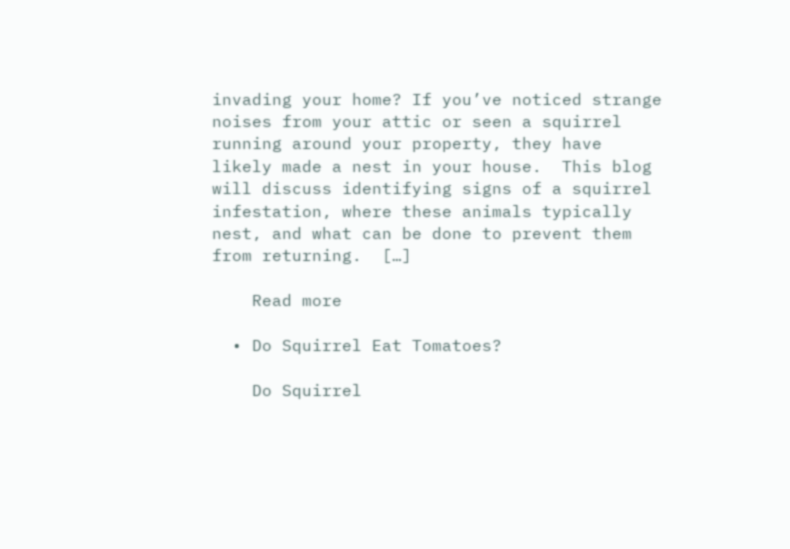invading your home? If you’ve noticed strange noises from your attic or seen a squirrel running around your property, they have likely made a nest in your house.  This blog will discuss identifying signs of a squirrel infestation, where these animals typically nest, and what can be done to prevent them from returning.  […]

    Read more

  • Do Squirrel Eat Tomatoes?

    Do Squirrel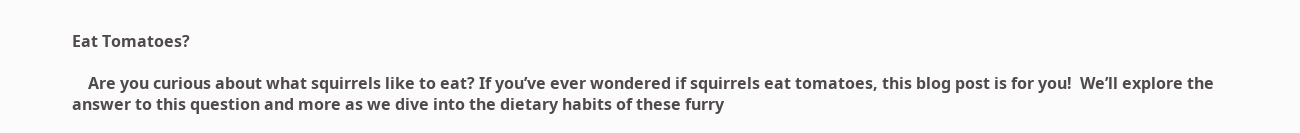Eat Tomatoes?

    Are you curious about what squirrels like to eat? If you’ve ever wondered if squirrels eat tomatoes, this blog post is for you!  We’ll explore the answer to this question and more as we dive into the dietary habits of these furry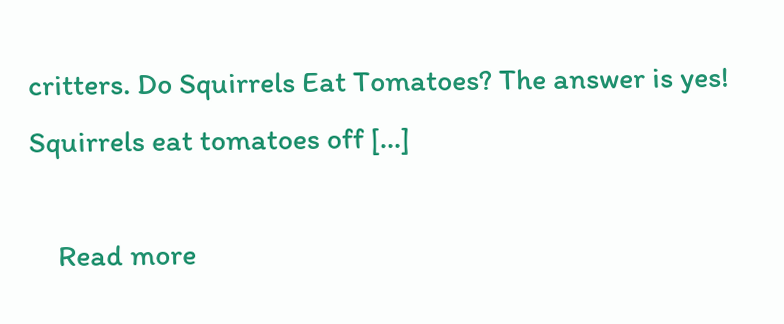critters. Do Squirrels Eat Tomatoes? The answer is yes! Squirrels eat tomatoes off […]

    Read more